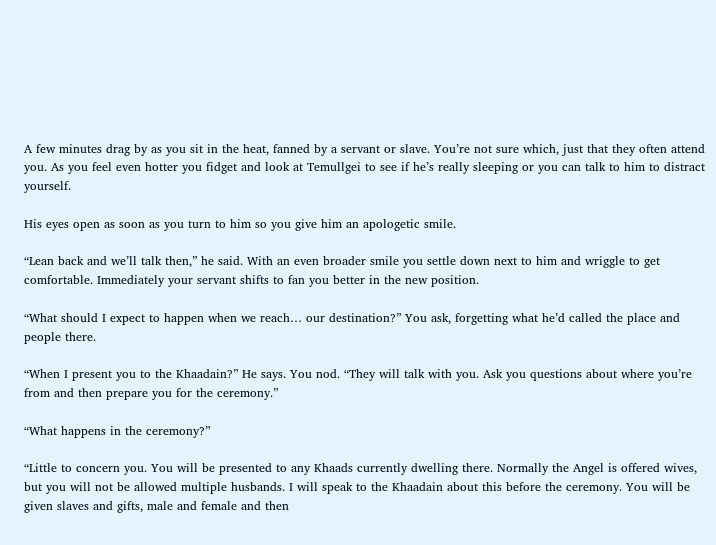A few minutes drag by as you sit in the heat, fanned by a servant or slave. You’re not sure which, just that they often attend you. As you feel even hotter you fidget and look at Temullgei to see if he’s really sleeping or you can talk to him to distract yourself.

His eyes open as soon as you turn to him so you give him an apologetic smile.

“Lean back and we’ll talk then,” he said. With an even broader smile you settle down next to him and wriggle to get comfortable. Immediately your servant shifts to fan you better in the new position.

“What should I expect to happen when we reach… our destination?” You ask, forgetting what he’d called the place and people there.

“When I present you to the Khaadain?” He says. You nod. “They will talk with you. Ask you questions about where you’re from and then prepare you for the ceremony.”

“What happens in the ceremony?”

“Little to concern you. You will be presented to any Khaads currently dwelling there. Normally the Angel is offered wives, but you will not be allowed multiple husbands. I will speak to the Khaadain about this before the ceremony. You will be given slaves and gifts, male and female and then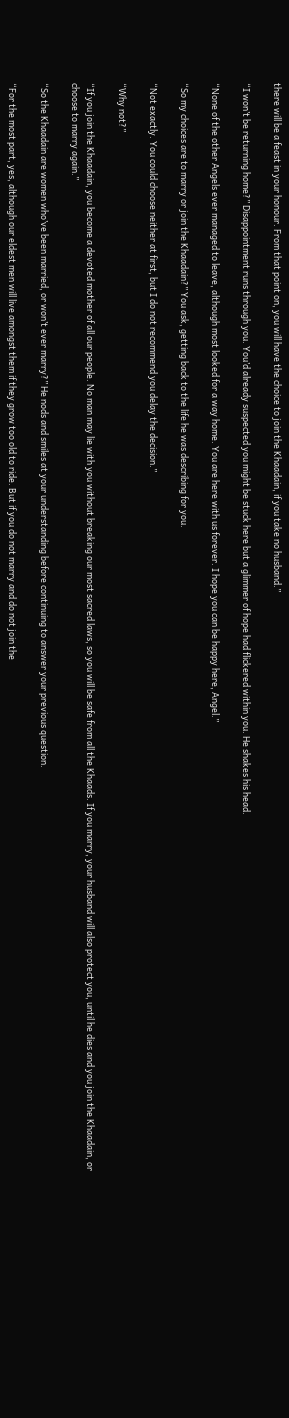there will be a feast in your honour. From that point on, you will have the choice to join the Khaadain, if you take no husband.”

“I won’t be returning home?” Disappointment runs through you. You’d already suspected you might be stuck here but a glimmer of hope had flickered within you. He shakes his head.

“None of the other Angels ever managed to leave, although most looked for a way home. You are here with us forever. I hope you can be happy here, Angel.”

“So my choices are to marry or join the Khaadain?” You ask, getting back to the life he was describing for you.

“Not exactly. You could choose neither at first, but I do not recommend you delay the decision.”

“Why not?”

“If you join the Khaadain, you become a devoted mother of all our people. No man may lie with you without breaking our most sacred laws, so you will be safe from all the Khaads. If you marry, your husband will also protect you, until he dies and you join the Khaadain, or choose to marry again.”

“So the Khaadain are women who’ve been married, or won’t ever marry?” He nods and smiles at your understanding before continuing to answer your previous question.

“For the most part, yes, although our eldest men will live amongst them if they grow too old to ride. But if you do not marry and do not join the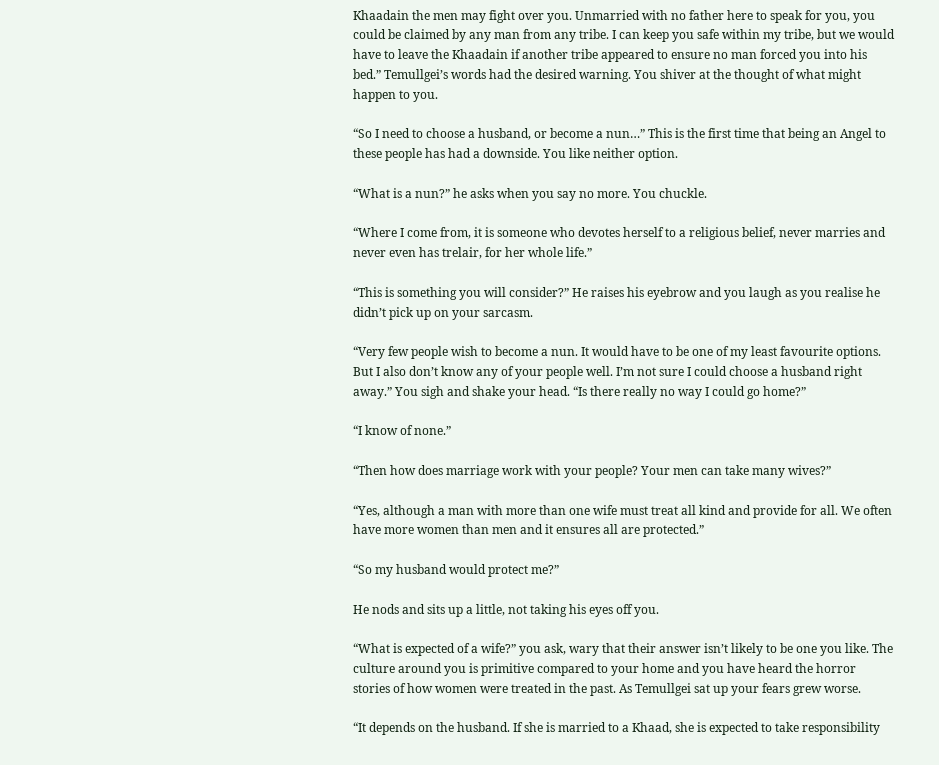Khaadain the men may fight over you. Unmarried with no father here to speak for you, you could be claimed by any man from any tribe. I can keep you safe within my tribe, but we would have to leave the Khaadain if another tribe appeared to ensure no man forced you into his bed.” Temullgei’s words had the desired warning. You shiver at the thought of what might happen to you.

“So I need to choose a husband, or become a nun…” This is the first time that being an Angel to these people has had a downside. You like neither option.

“What is a nun?” he asks when you say no more. You chuckle.

“Where I come from, it is someone who devotes herself to a religious belief, never marries and never even has trelair, for her whole life.”

“This is something you will consider?” He raises his eyebrow and you laugh as you realise he didn’t pick up on your sarcasm.

“Very few people wish to become a nun. It would have to be one of my least favourite options. But I also don’t know any of your people well. I’m not sure I could choose a husband right away.” You sigh and shake your head. “Is there really no way I could go home?”

“I know of none.”

“Then how does marriage work with your people? Your men can take many wives?”

“Yes, although a man with more than one wife must treat all kind and provide for all. We often have more women than men and it ensures all are protected.”

“So my husband would protect me?”

He nods and sits up a little, not taking his eyes off you.

“What is expected of a wife?” you ask, wary that their answer isn’t likely to be one you like. The culture around you is primitive compared to your home and you have heard the horror stories of how women were treated in the past. As Temullgei sat up your fears grew worse.

“It depends on the husband. If she is married to a Khaad, she is expected to take responsibility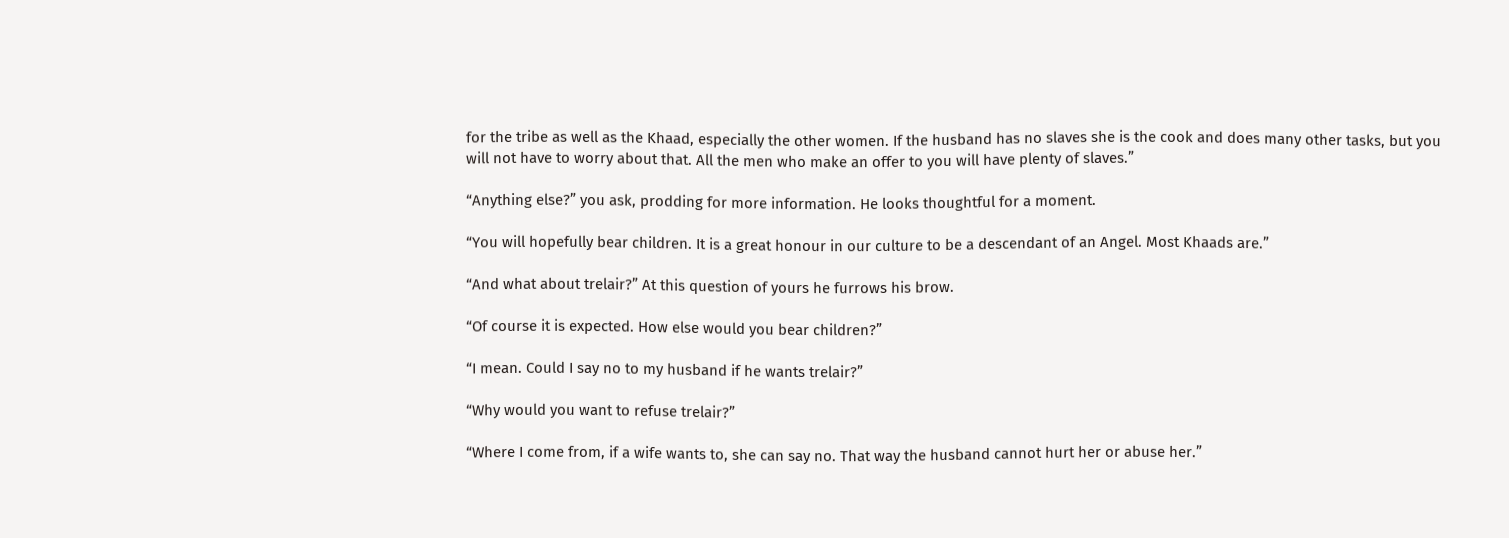for the tribe as well as the Khaad, especially the other women. If the husband has no slaves she is the cook and does many other tasks, but you will not have to worry about that. All the men who make an offer to you will have plenty of slaves.”

“Anything else?” you ask, prodding for more information. He looks thoughtful for a moment.

“You will hopefully bear children. It is a great honour in our culture to be a descendant of an Angel. Most Khaads are.”

“And what about trelair?” At this question of yours he furrows his brow.

“Of course it is expected. How else would you bear children?”

“I mean. Could I say no to my husband if he wants trelair?”

“Why would you want to refuse trelair?”

“Where I come from, if a wife wants to, she can say no. That way the husband cannot hurt her or abuse her.”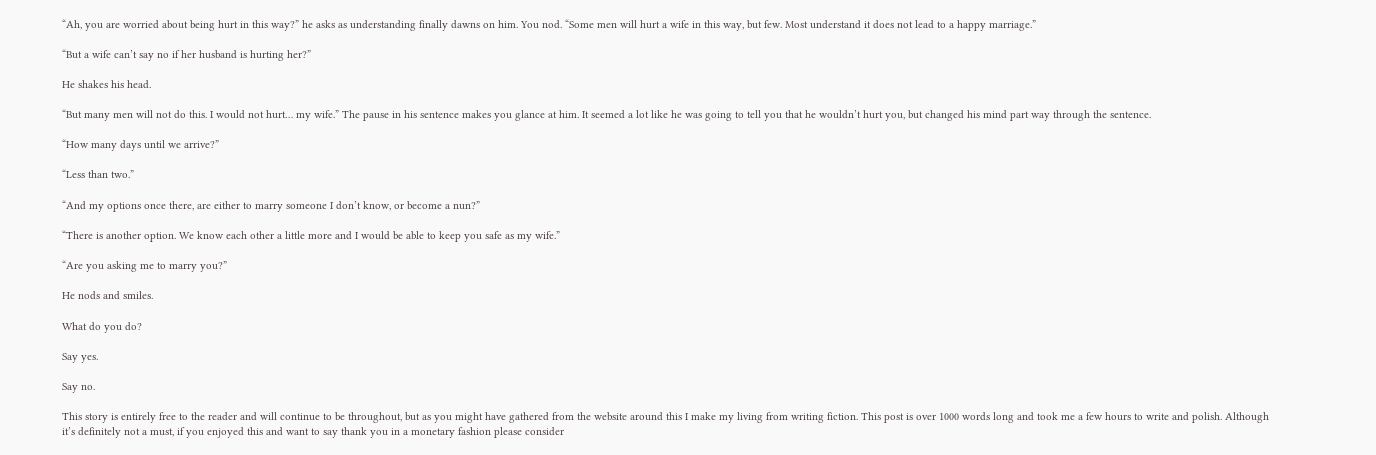“Ah, you are worried about being hurt in this way?” he asks as understanding finally dawns on him. You nod. “Some men will hurt a wife in this way, but few. Most understand it does not lead to a happy marriage.”

“But a wife can’t say no if her husband is hurting her?”

He shakes his head.

“But many men will not do this. I would not hurt… my wife.” The pause in his sentence makes you glance at him. It seemed a lot like he was going to tell you that he wouldn’t hurt you, but changed his mind part way through the sentence.

“How many days until we arrive?”

“Less than two.”

“And my options once there, are either to marry someone I don’t know, or become a nun?”

“There is another option. We know each other a little more and I would be able to keep you safe as my wife.”

“Are you asking me to marry you?”

He nods and smiles.

What do you do?

Say yes.

Say no.

This story is entirely free to the reader and will continue to be throughout, but as you might have gathered from the website around this I make my living from writing fiction. This post is over 1000 words long and took me a few hours to write and polish. Although it’s definitely not a must, if you enjoyed this and want to say thank you in a monetary fashion please consider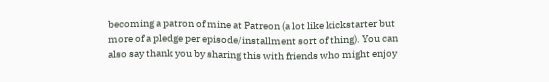becoming a patron of mine at Patreon (a lot like kickstarter but more of a pledge per episode/installment sort of thing). You can also say thank you by sharing this with friends who might enjoy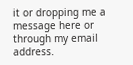it or dropping me a message here or through my email address.